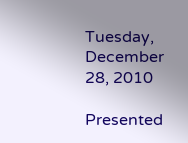Tuesday, December 28, 2010

Presented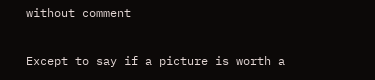without comment

Except to say if a picture is worth a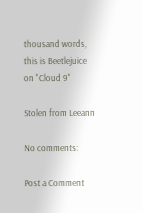thousand words, this is Beetlejuice on "Cloud 9"

Stolen from Leeann

No comments:

Post a Comment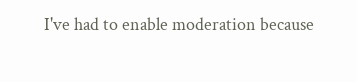I've had to enable moderation because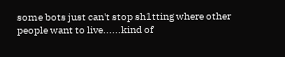some bots just can't stop sh1tting where other people want to live......kind of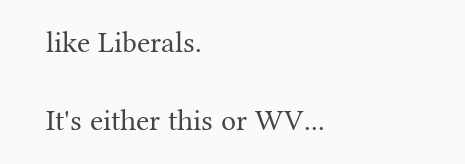like Liberals.

It's either this or WV...